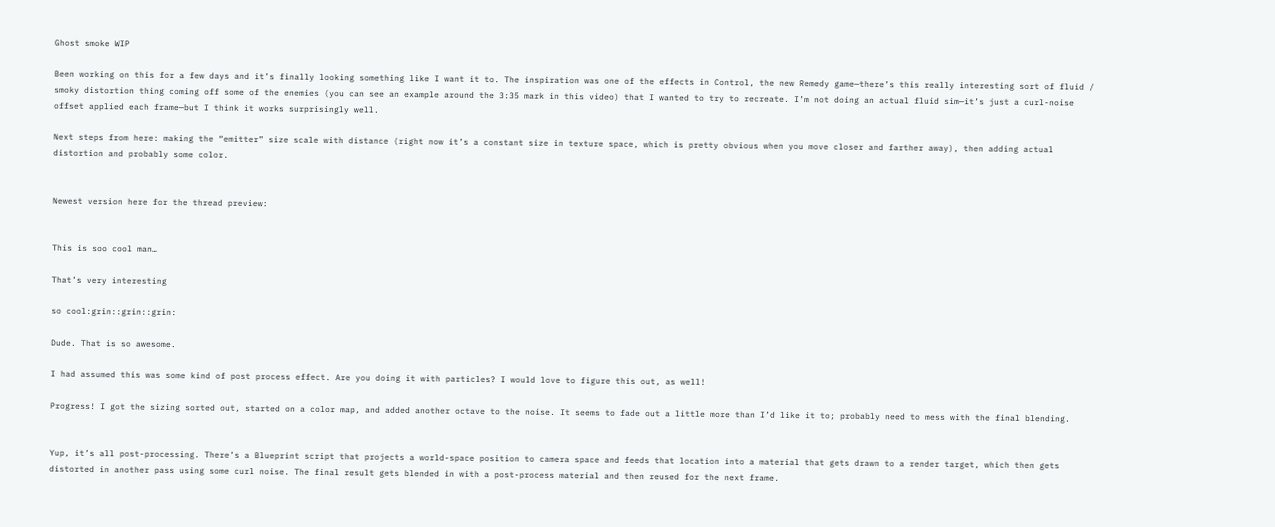Ghost smoke WIP

Been working on this for a few days and it’s finally looking something like I want it to. The inspiration was one of the effects in Control, the new Remedy game—there’s this really interesting sort of fluid / smoky distortion thing coming off some of the enemies (you can see an example around the 3:35 mark in this video) that I wanted to try to recreate. I’m not doing an actual fluid sim—it’s just a curl-noise offset applied each frame—but I think it works surprisingly well.

Next steps from here: making the “emitter” size scale with distance (right now it’s a constant size in texture space, which is pretty obvious when you move closer and farther away), then adding actual distortion and probably some color.


Newest version here for the thread preview:


This is soo cool man…

That’s very interesting

so cool:grin::grin::grin:

Dude. That is so awesome.

I had assumed this was some kind of post process effect. Are you doing it with particles? I would love to figure this out, as well!

Progress! I got the sizing sorted out, started on a color map, and added another octave to the noise. It seems to fade out a little more than I’d like it to; probably need to mess with the final blending.


Yup, it’s all post-processing. There’s a Blueprint script that projects a world-space position to camera space and feeds that location into a material that gets drawn to a render target, which then gets distorted in another pass using some curl noise. The final result gets blended in with a post-process material and then reused for the next frame.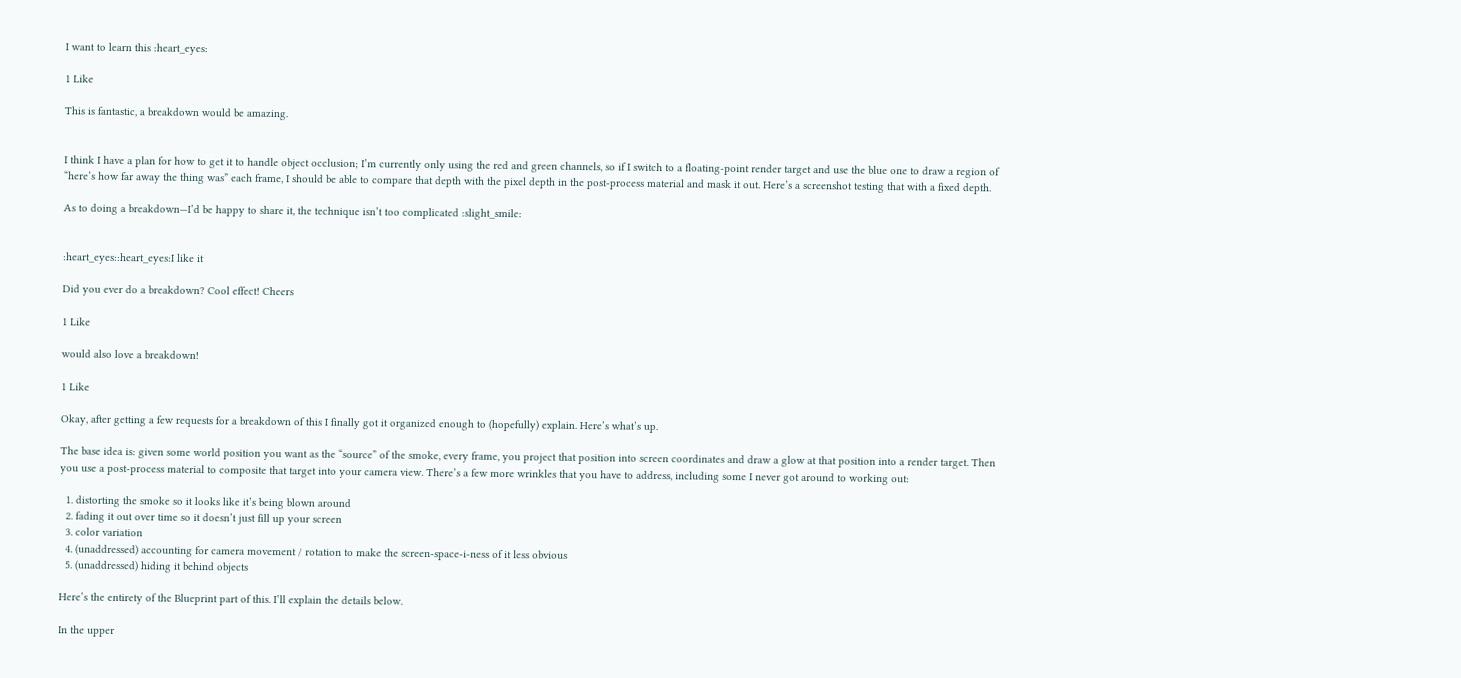I want to learn this :heart_eyes:

1 Like

This is fantastic, a breakdown would be amazing.


I think I have a plan for how to get it to handle object occlusion; I’m currently only using the red and green channels, so if I switch to a floating-point render target and use the blue one to draw a region of “here’s how far away the thing was” each frame, I should be able to compare that depth with the pixel depth in the post-process material and mask it out. Here’s a screenshot testing that with a fixed depth.

As to doing a breakdown—I’d be happy to share it, the technique isn’t too complicated :slight_smile:


:heart_eyes::heart_eyes:I like it

Did you ever do a breakdown? Cool effect! Cheers

1 Like

would also love a breakdown!

1 Like

Okay, after getting a few requests for a breakdown of this I finally got it organized enough to (hopefully) explain. Here’s what’s up.

The base idea is: given some world position you want as the “source” of the smoke, every frame, you project that position into screen coordinates and draw a glow at that position into a render target. Then you use a post-process material to composite that target into your camera view. There’s a few more wrinkles that you have to address, including some I never got around to working out:

  1. distorting the smoke so it looks like it’s being blown around
  2. fading it out over time so it doesn’t just fill up your screen
  3. color variation
  4. (unaddressed) accounting for camera movement / rotation to make the screen-space-i-ness of it less obvious
  5. (unaddressed) hiding it behind objects

Here’s the entirety of the Blueprint part of this. I’ll explain the details below.

In the upper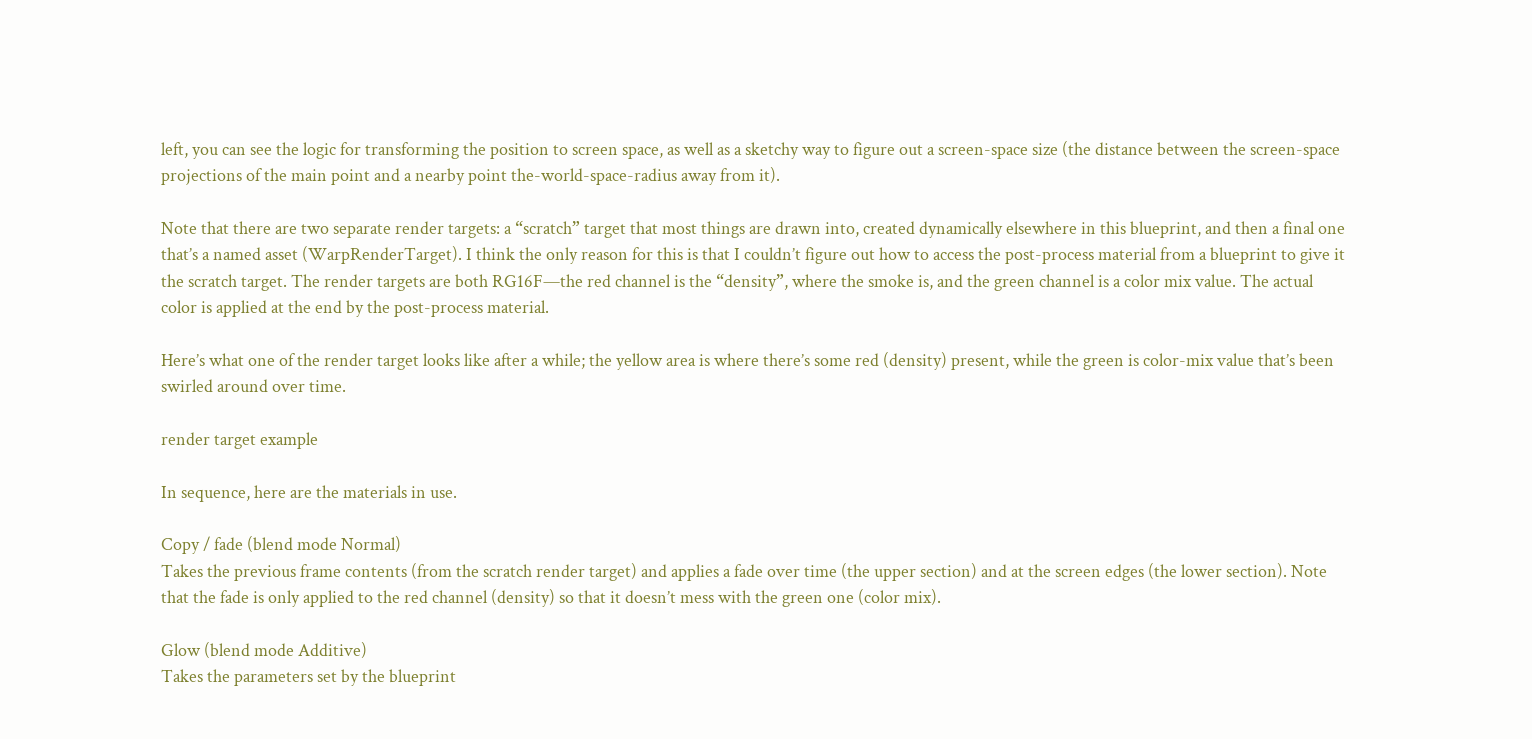left, you can see the logic for transforming the position to screen space, as well as a sketchy way to figure out a screen-space size (the distance between the screen-space projections of the main point and a nearby point the-world-space-radius away from it).

Note that there are two separate render targets: a “scratch” target that most things are drawn into, created dynamically elsewhere in this blueprint, and then a final one that’s a named asset (WarpRenderTarget). I think the only reason for this is that I couldn’t figure out how to access the post-process material from a blueprint to give it the scratch target. The render targets are both RG16F—the red channel is the “density”, where the smoke is, and the green channel is a color mix value. The actual color is applied at the end by the post-process material.

Here’s what one of the render target looks like after a while; the yellow area is where there’s some red (density) present, while the green is color-mix value that’s been swirled around over time.

render target example

In sequence, here are the materials in use.

Copy / fade (blend mode Normal)
Takes the previous frame contents (from the scratch render target) and applies a fade over time (the upper section) and at the screen edges (the lower section). Note that the fade is only applied to the red channel (density) so that it doesn’t mess with the green one (color mix).

Glow (blend mode Additive)
Takes the parameters set by the blueprint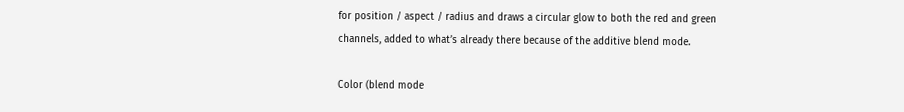for position / aspect / radius and draws a circular glow to both the red and green channels, added to what’s already there because of the additive blend mode.

Color (blend mode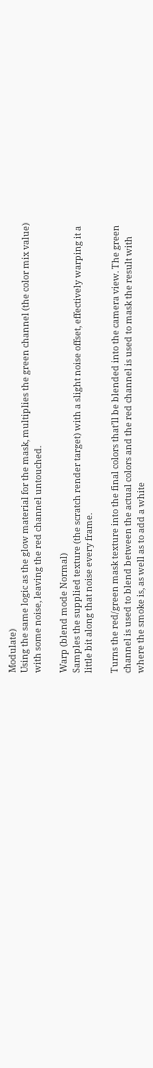Modulate)
Using the same logic as the glow material for the mask, multiplies the green channel (the color mix value) with some noise, leaving the red channel untouched.

Warp (blend mode Normal)
Samples the supplied texture (the scratch render target) with a slight noise offset, effectively warping it a little bit along that noise every frame.

Turns the red/green mask texture into the final colors that’ll be blended into the camera view. The green channel is used to blend between the actual colors and the red channel is used to mask the result with where the smoke is, as well as to add a white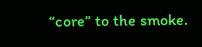“core” to the smoke.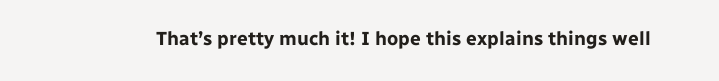That’s pretty much it! I hope this explains things well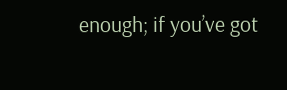enough; if you’ve got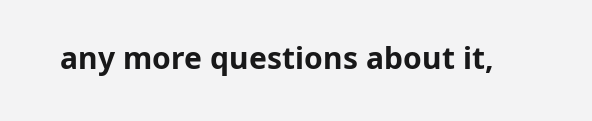any more questions about it,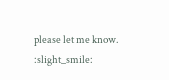please let me know. :slight_smile: